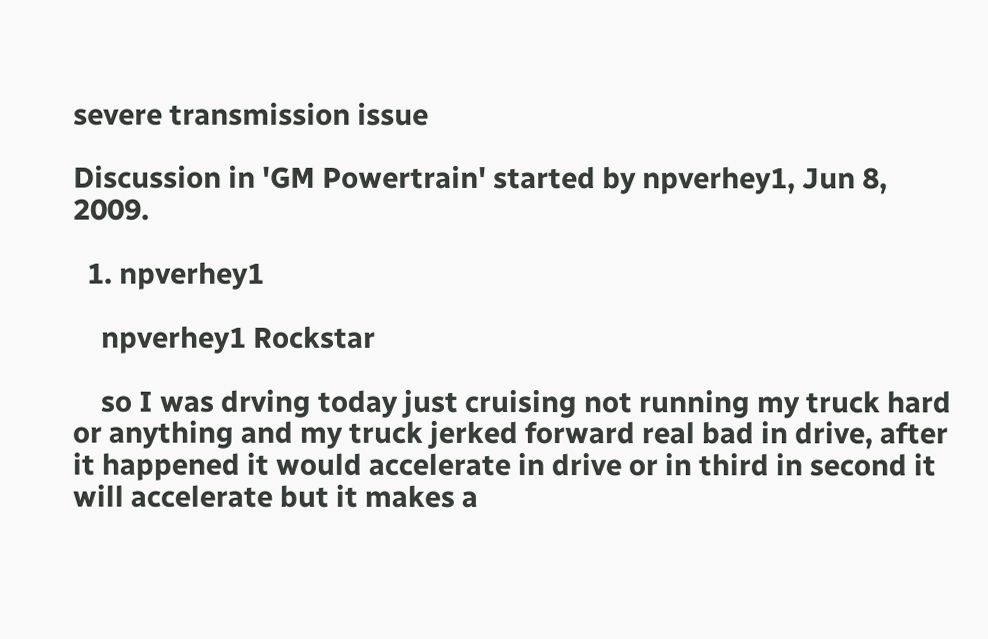severe transmission issue

Discussion in 'GM Powertrain' started by npverhey1, Jun 8, 2009.

  1. npverhey1

    npverhey1 Rockstar

    so I was drving today just cruising not running my truck hard or anything and my truck jerked forward real bad in drive, after it happened it would accelerate in drive or in third in second it will accelerate but it makes a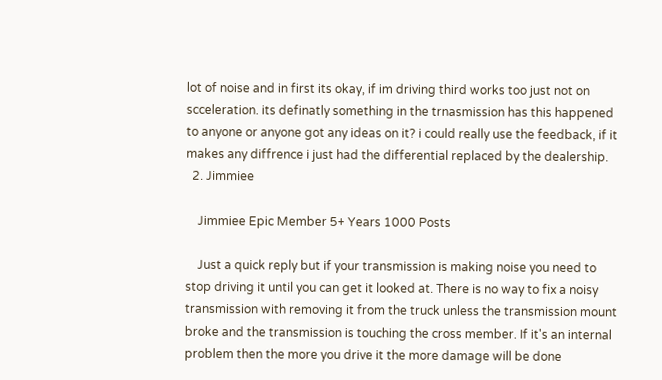lot of noise and in first its okay, if im driving third works too just not on scceleration. its definatly something in the trnasmission has this happened to anyone or anyone got any ideas on it? i could really use the feedback, if it makes any diffrence i just had the differential replaced by the dealership.
  2. Jimmiee

    Jimmiee Epic Member 5+ Years 1000 Posts

    Just a quick reply but if your transmission is making noise you need to stop driving it until you can get it looked at. There is no way to fix a noisy transmission with removing it from the truck unless the transmission mount broke and the transmission is touching the cross member. If it's an internal problem then the more you drive it the more damage will be done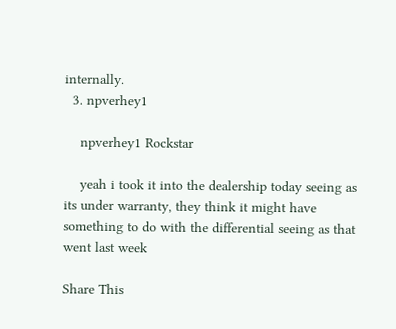internally.
  3. npverhey1

    npverhey1 Rockstar

    yeah i took it into the dealership today seeing as its under warranty, they think it might have something to do with the differential seeing as that went last week

Share This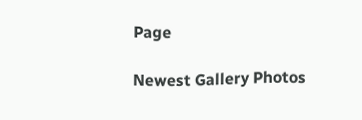Page

Newest Gallery Photos